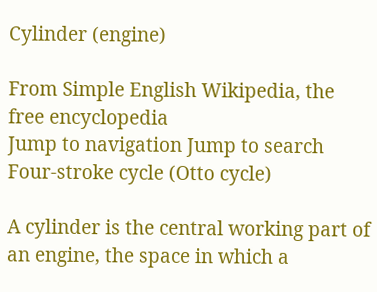Cylinder (engine)

From Simple English Wikipedia, the free encyclopedia
Jump to navigation Jump to search
Four-stroke cycle (Otto cycle)

A cylinder is the central working part of an engine, the space in which a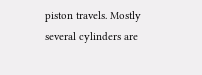piston travels. Mostly several cylinders are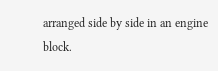arranged side by side in an engine block.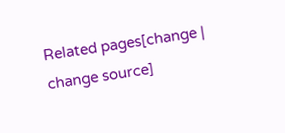Related pages[change | change source]